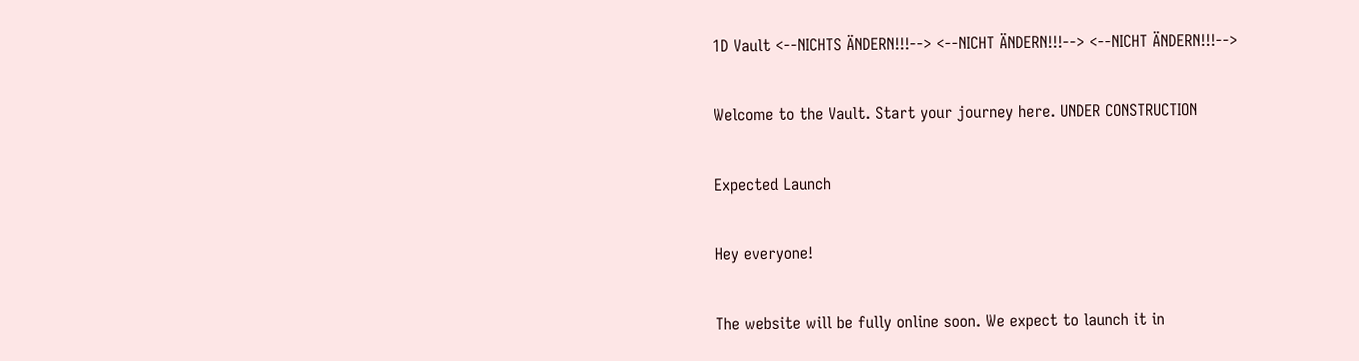1D Vault <--NICHTS ÄNDERN!!!--> <--NICHT ÄNDERN!!!--> <--NICHT ÄNDERN!!!-->

Welcome to the Vault. Start your journey here. UNDER CONSTRUCTION

Expected Launch

Hey everyone!

The website will be fully online soon. We expect to launch it in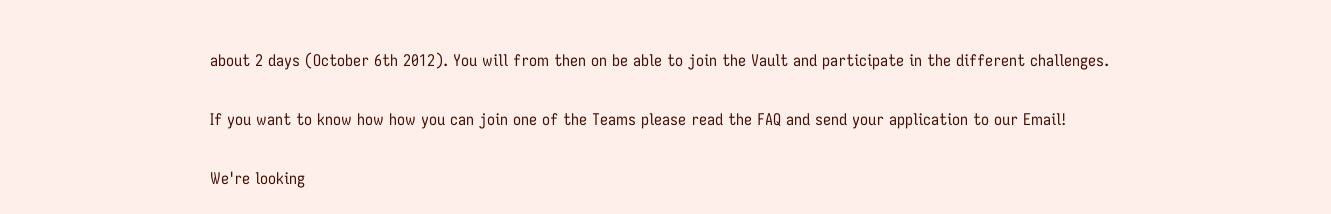about 2 days (October 6th 2012). You will from then on be able to join the Vault and participate in the different challenges.

If you want to know how how you can join one of the Teams please read the FAQ and send your application to our Email!

We're looking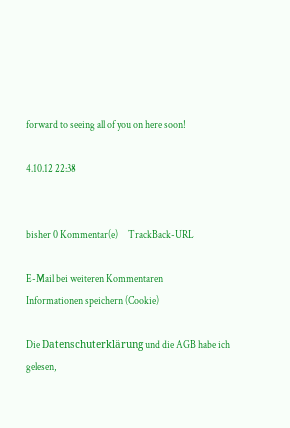forward to seeing all of you on here soon!

4.10.12 22:38


bisher 0 Kommentar(e)     TrackBack-URL

E-Mail bei weiteren Kommentaren
Informationen speichern (Cookie)

Die Datenschuterklärung und die AGB habe ich gelesen,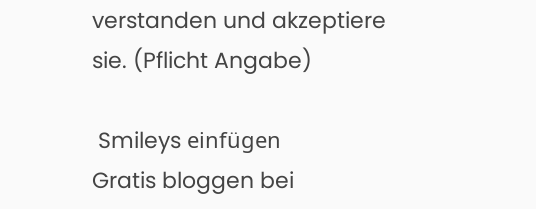verstanden und akzeptiere sie. (Pflicht Angabe)

 Smileys einfügen
Gratis bloggen bei